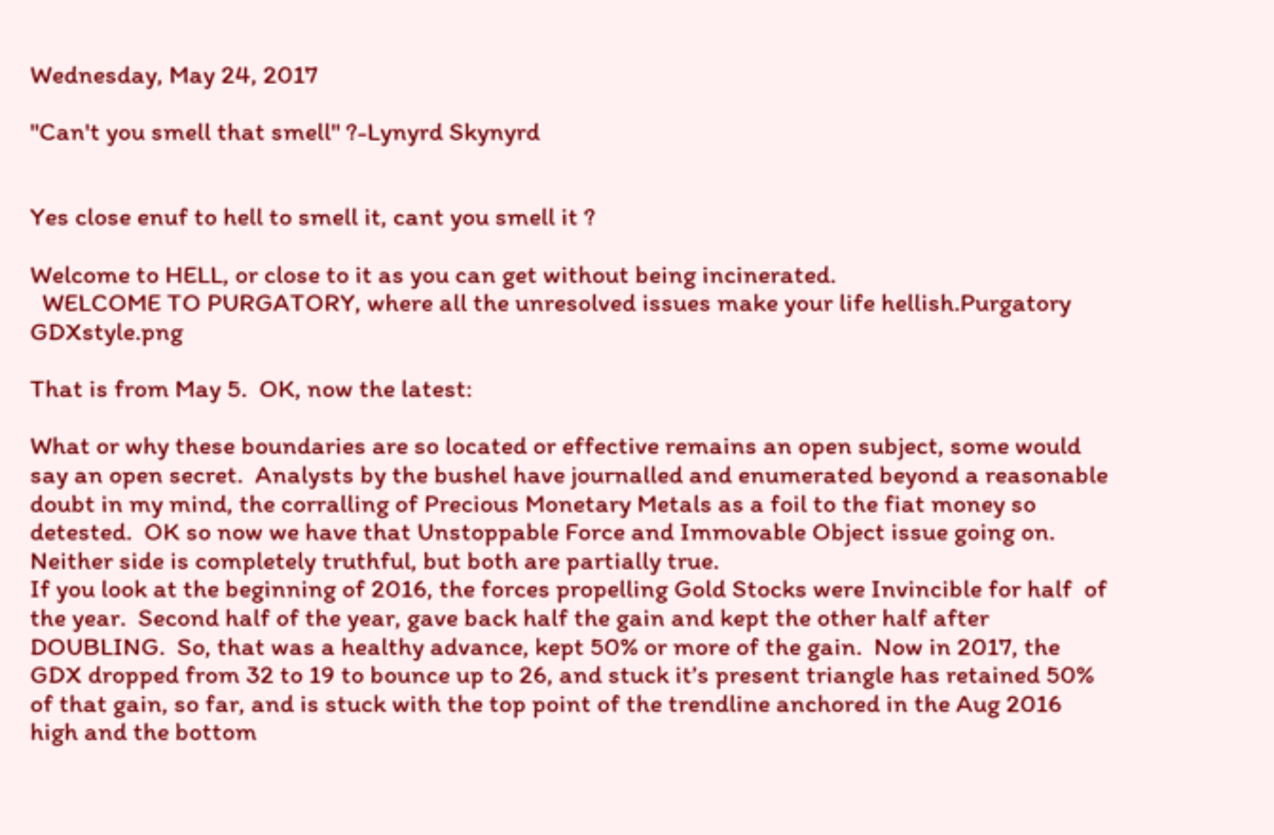Wednesday, May 24, 2017

"Can't you smell that smell" ?-Lynyrd Skynyrd


Yes close enuf to hell to smell it, cant you smell it ?

Welcome to HELL, or close to it as you can get without being incinerated.
  WELCOME TO PURGATORY, where all the unresolved issues make your life hellish.Purgatory GDXstyle.png

That is from May 5.  OK, now the latest:

What or why these boundaries are so located or effective remains an open subject, some would say an open secret.  Analysts by the bushel have journalled and enumerated beyond a reasonable doubt in my mind, the corralling of Precious Monetary Metals as a foil to the fiat money so detested.  OK so now we have that Unstoppable Force and Immovable Object issue going on.  Neither side is completely truthful, but both are partially true.
If you look at the beginning of 2016, the forces propelling Gold Stocks were Invincible for half  of the year.  Second half of the year, gave back half the gain and kept the other half after DOUBLING.  So, that was a healthy advance, kept 50% or more of the gain.  Now in 2017, the GDX dropped from 32 to 19 to bounce up to 26, and stuck it’s present triangle has retained 50% of that gain, so far, and is stuck with the top point of the trendline anchored in the Aug 2016 high and the bottom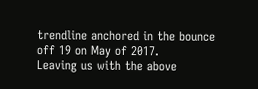trendline anchored in the bounce off 19 on May of 2017.
Leaving us with the above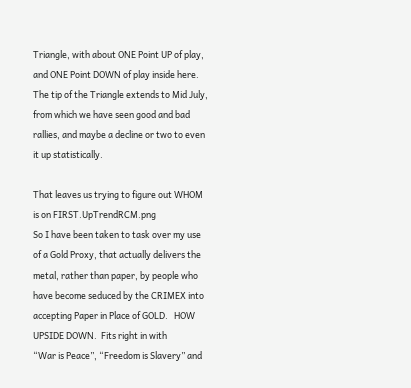Triangle, with about ONE Point UP of play, and ONE Point DOWN of play inside here.   The tip of the Triangle extends to Mid July, from which we have seen good and bad rallies, and maybe a decline or two to even it up statistically.

That leaves us trying to figure out WHOM is on FIRST.UpTrendRCM.png
So I have been taken to task over my use of a Gold Proxy, that actually delivers the metal, rather than paper, by people who have become seduced by the CRIMEX into accepting Paper in Place of GOLD.   HOW UPSIDE DOWN.  Fits right in with
“War is Peace”, “Freedom is Slavery” and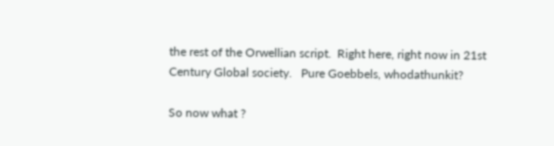the rest of the Orwellian script.  Right here, right now in 21st Century Global society.   Pure Goebbels, whodathunkit?

So now what ?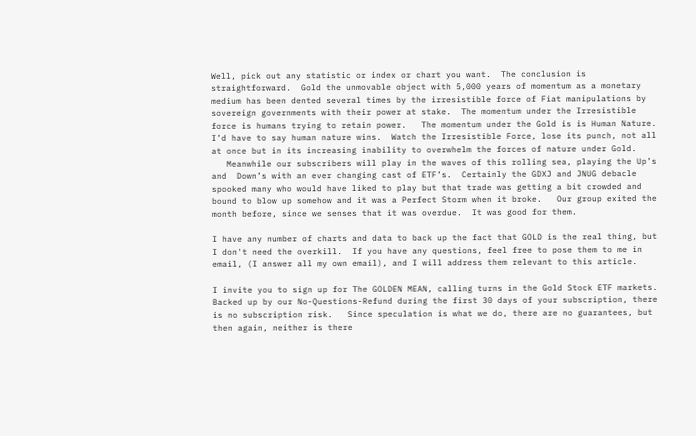Well, pick out any statistic or index or chart you want.  The conclusion is straightforward.  Gold the unmovable object with 5,000 years of momentum as a monetary medium has been dented several times by the irresistible force of Fiat manipulations by sovereign governments with their power at stake.  The momentum under the Irresistible force is humans trying to retain power.   The momentum under the Gold is is Human Nature.  I’d have to say human nature wins.  Watch the Irresistible Force, lose its punch, not all at once but in its increasing inability to overwhelm the forces of nature under Gold.
   Meanwhile our subscribers will play in the waves of this rolling sea, playing the Up’s and  Down’s with an ever changing cast of ETF’s.  Certainly the GDXJ and JNUG debacle spooked many who would have liked to play but that trade was getting a bit crowded and bound to blow up somehow and it was a Perfect Storm when it broke.   Our group exited the month before, since we senses that it was overdue.  It was good for them.

I have any number of charts and data to back up the fact that GOLD is the real thing, but I don't need the overkill.  If you have any questions, feel free to pose them to me in email, (I answer all my own email), and I will address them relevant to this article.

I invite you to sign up for The GOLDEN MEAN, calling turns in the Gold Stock ETF markets.  Backed up by our No-Questions-Refund during the first 30 days of your subscription, there is no subscription risk.   Since speculation is what we do, there are no guarantees, but then again, neither is there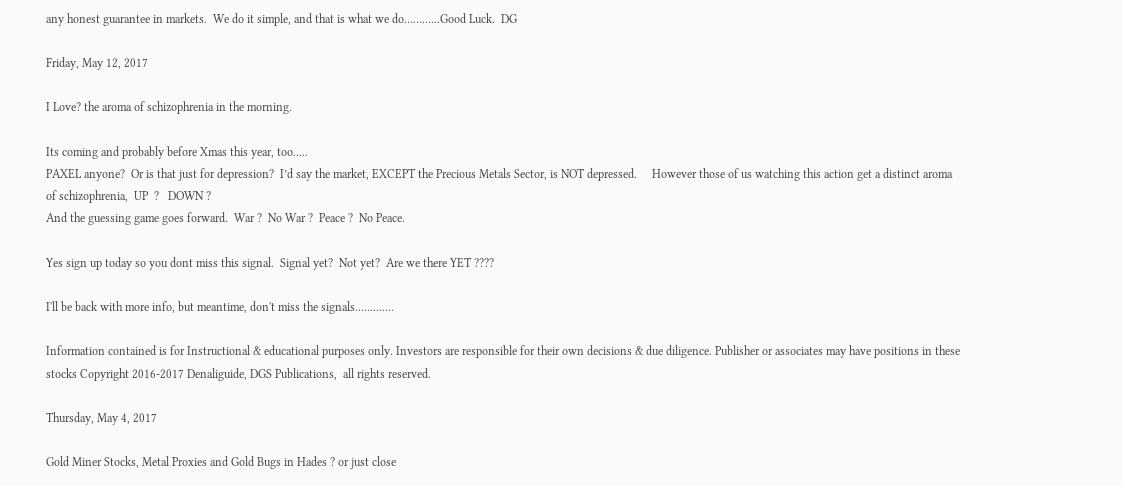any honest guarantee in markets.  We do it simple, and that is what we do………...Good Luck.  DG

Friday, May 12, 2017

I Love? the aroma of schizophrenia in the morning.

Its coming and probably before Xmas this year, too.....
PAXEL anyone?  Or is that just for depression?  I’d say the market, EXCEPT the Precious Metals Sector, is NOT depressed.     However those of us watching this action get a distinct aroma of schizophrenia,  UP  ?   DOWN ?
And the guessing game goes forward.  War ?  No War ?  Peace ?  No Peace.

Yes sign up today so you dont miss this signal.  Signal yet?  Not yet?  Are we there YET ????

I'll be back with more info, but meantime, don't miss the signals.............

Information contained is for Instructional & educational purposes only. Investors are responsible for their own decisions & due diligence. Publisher or associates may have positions in these stocks Copyright 2016-2017 Denaliguide, DGS Publications,  all rights reserved.

Thursday, May 4, 2017

Gold Miner Stocks, Metal Proxies and Gold Bugs in Hades ? or just close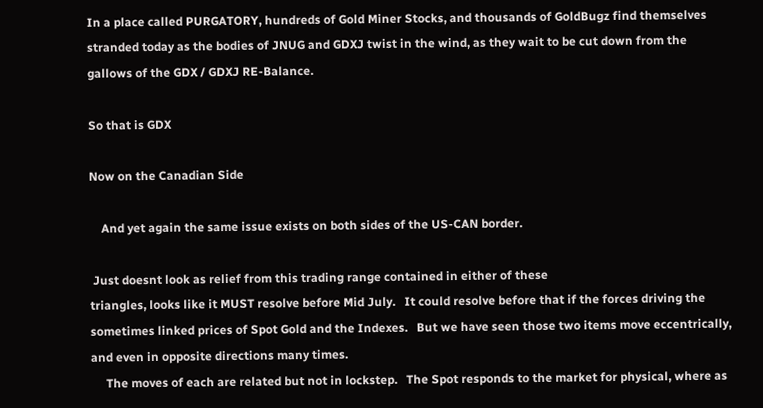In a place called PURGATORY, hundreds of Gold Miner Stocks, and thousands of GoldBugz find themselves stranded today as the bodies of JNUG and GDXJ twist in the wind, as they wait to be cut down from the gallows of the GDX / GDXJ RE-Balance.

So that is GDX

Now on the Canadian Side

    And yet again the same issue exists on both sides of the US-CAN border.

 Just doesnt look as relief from this trading range contained in either of these
triangles, looks like it MUST resolve before Mid July.   It could resolve before that if the forces driving the sometimes linked prices of Spot Gold and the Indexes.   But we have seen those two items move eccentrically, and even in opposite directions many times.
     The moves of each are related but not in lockstep.   The Spot responds to the market for physical, where as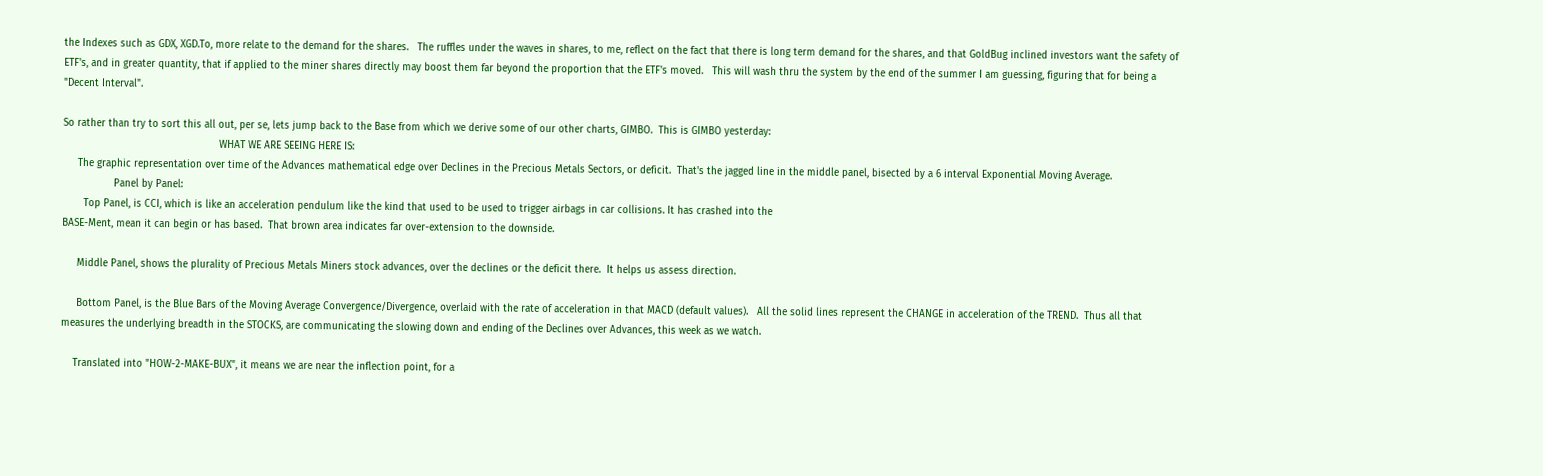the Indexes such as GDX, XGD.To, more relate to the demand for the shares.   The ruffles under the waves in shares, to me, reflect on the fact that there is long term demand for the shares, and that GoldBug inclined investors want the safety of ETF's, and in greater quantity, that if applied to the miner shares directly may boost them far beyond the proportion that the ETF's moved.   This will wash thru the system by the end of the summer I am guessing, figuring that for being a "Decent Interval".

So rather than try to sort this all out, per se, lets jump back to the Base from which we derive some of our other charts, GIMBO.  This is GIMBO yesterday:
                                                    WHAT WE ARE SEEING HERE IS:
     The graphic representation over time of the Advances mathematical edge over Declines in the Precious Metals Sectors, or deficit.  That's the jagged line in the middle panel, bisected by a 6 interval Exponential Moving Average.
                 Panel by Panel:
       Top Panel, is CCI, which is like an acceleration pendulum like the kind that used to be used to trigger airbags in car collisions. It has crashed into the
BASE-Ment, mean it can begin or has based.  That brown area indicates far over-extension to the downside.

     Middle Panel, shows the plurality of Precious Metals Miners stock advances, over the declines or the deficit there.  It helps us assess direction.

     Bottom Panel, is the Blue Bars of the Moving Average Convergence/Divergence, overlaid with the rate of acceleration in that MACD (default values).   All the solid lines represent the CHANGE in acceleration of the TREND.  Thus all that measures the underlying breadth in the STOCKS, are communicating the slowing down and ending of the Declines over Advances, this week as we watch.

    Translated into "HOW-2-MAKE-BUX", it means we are near the inflection point, for a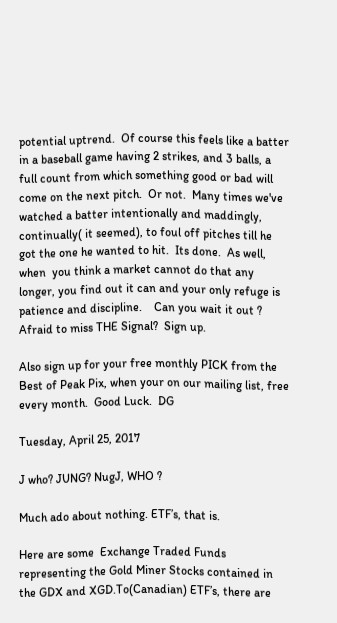potential uptrend.  Of course this feels like a batter in a baseball game having 2 strikes, and 3 balls, a full count from which something good or bad will come on the next pitch.  Or not.  Many times we've watched a batter intentionally and maddingly, continually( it seemed), to foul off pitches till he got the one he wanted to hit.  Its done.  As well, when  you think a market cannot do that any longer, you find out it can and your only refuge is patience and discipline.    Can you wait it out ?  Afraid to miss THE Signal?  Sign up.

Also sign up for your free monthly PICK from the Best of Peak Pix, when your on our mailing list, free every month.  Good Luck.  DG

Tuesday, April 25, 2017

J who? JUNG? NugJ, WHO ?

Much ado about nothing. ETF’s, that is.

Here are some  Exchange Traded Funds representing the Gold Miner Stocks contained in the GDX and XGD.To(Canadian) ETF’s, there are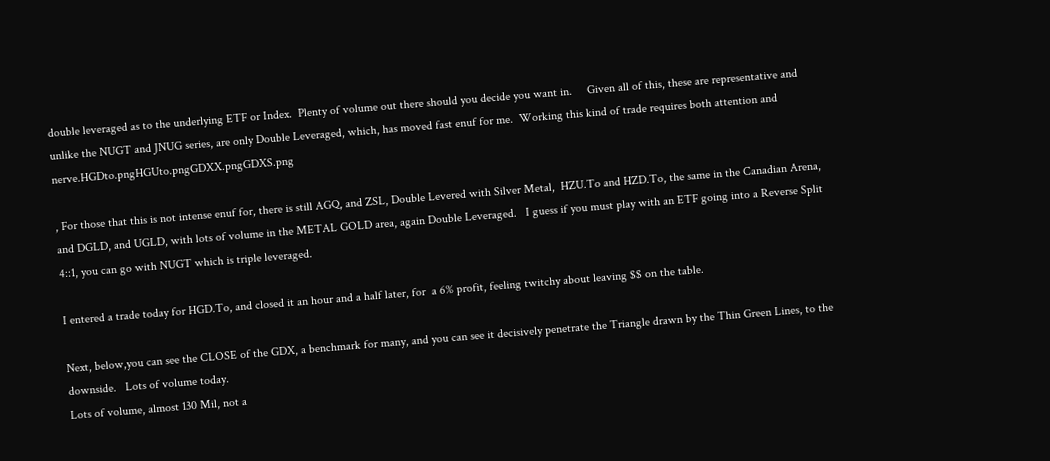double leveraged as to the underlying ETF or Index.  Plenty of volume out there should you decide you want in.     Given all of this, these are representative and unlike the NUGT and JNUG series, are only Double Leveraged, which, has moved fast enuf for me.  Working this kind of trade requires both attention and nerve.HGDto.pngHGUto.pngGDXX.pngGDXS.png

, For those that this is not intense enuf for, there is still AGQ, and ZSL, Double Levered with Silver Metal,  HZU.To and HZD.To, the same in the Canadian Arena, and DGLD, and UGLD, with lots of volume in the METAL GOLD area, again Double Leveraged.   I guess if you must play with an ETF going into a Reverse Split 4::1, you can go with NUGT which is triple leveraged.

I entered a trade today for HGD.To, and closed it an hour and a half later, for  a 6% profit, feeling twitchy about leaving $$ on the table.

Next, below,you can see the CLOSE of the GDX, a benchmark for many, and you can see it decisively penetrate the Triangle drawn by the Thin Green Lines, to the downside.   Lots of volume today.
Lots of volume, almost 130 Mil, not a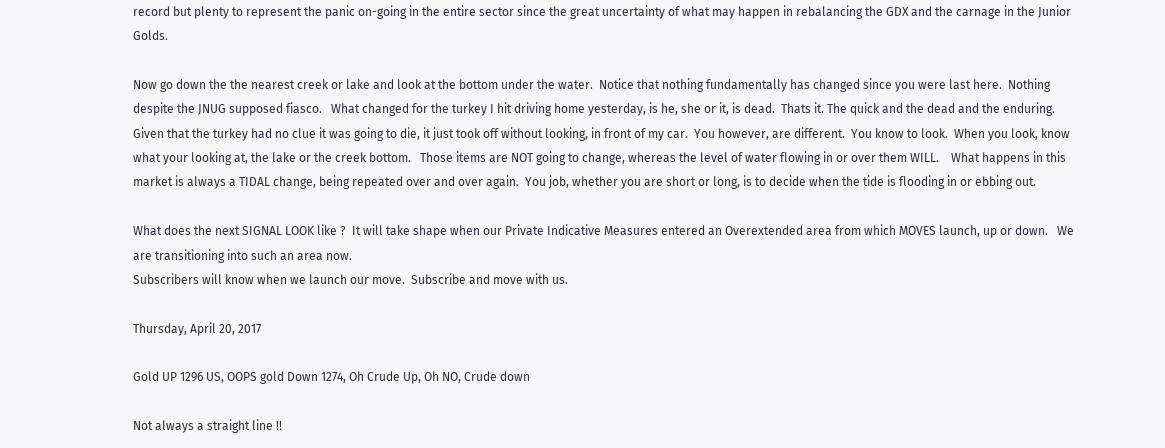record but plenty to represent the panic on-going in the entire sector since the great uncertainty of what may happen in rebalancing the GDX and the carnage in the Junior Golds.

Now go down the the nearest creek or lake and look at the bottom under the water.  Notice that nothing fundamentally has changed since you were last here.  Nothing despite the JNUG supposed fiasco.   What changed for the turkey I hit driving home yesterday, is he, she or it, is dead.  Thats it. The quick and the dead and the enduring.   Given that the turkey had no clue it was going to die, it just took off without looking, in front of my car.  You however, are different.  You know to look.  When you look, know what your looking at, the lake or the creek bottom.   Those items are NOT going to change, whereas the level of water flowing in or over them WILL.    What happens in this market is always a TIDAL change, being repeated over and over again.  You job, whether you are short or long, is to decide when the tide is flooding in or ebbing out.

What does the next SIGNAL LOOK like ?  It will take shape when our Private Indicative Measures entered an Overextended area from which MOVES launch, up or down.   We are transitioning into such an area now.
Subscribers will know when we launch our move.  Subscribe and move with us.

Thursday, April 20, 2017

Gold UP 1296 US, OOPS gold Down 1274, Oh Crude Up, Oh NO, Crude down

Not always a straight line !!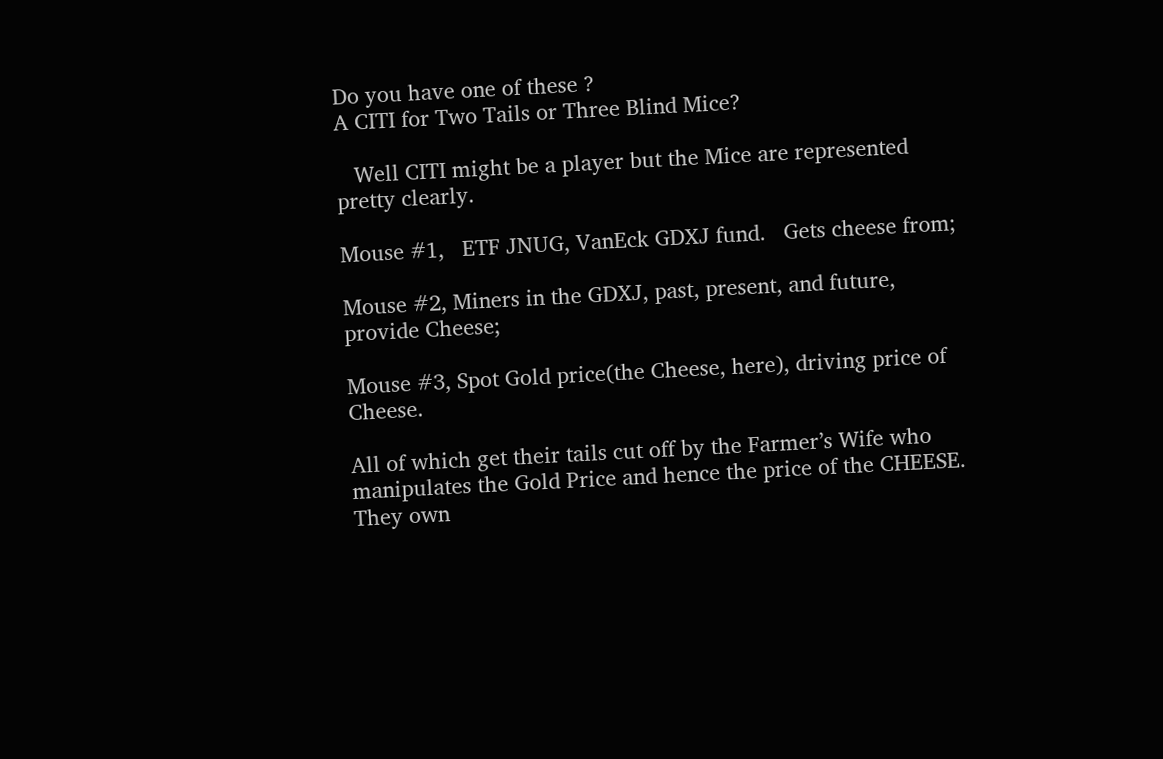Do you have one of these ?
A CITI for Two Tails or Three Blind Mice?

   Well CITI might be a player but the Mice are represented pretty clearly.

Mouse #1,   ETF JNUG, VanEck GDXJ fund.   Gets cheese from;

Mouse #2, Miners in the GDXJ, past, present, and future, provide Cheese;

Mouse #3, Spot Gold price(the Cheese, here), driving price of Cheese.

All of which get their tails cut off by the Farmer’s Wife who manipulates the Gold Price and hence the price of the CHEESE.  They own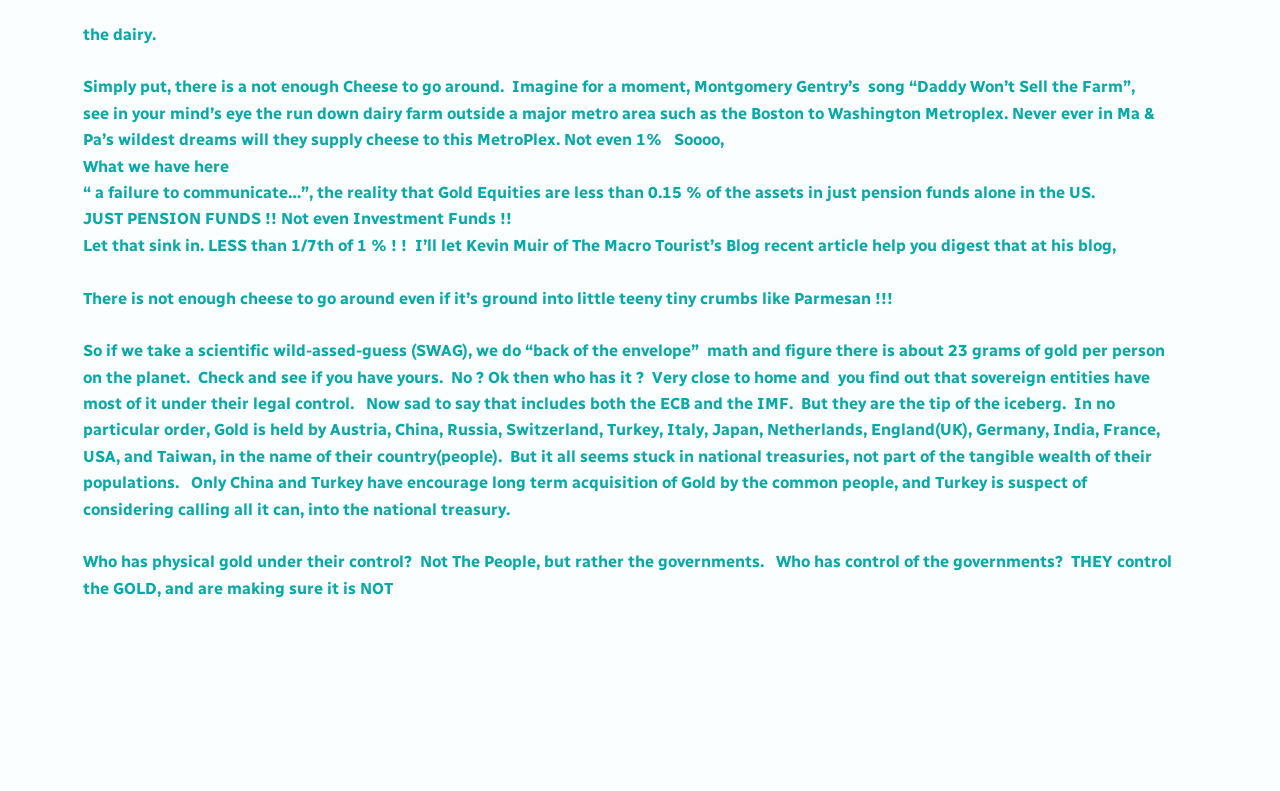the dairy.

Simply put, there is a not enough Cheese to go around.  Imagine for a moment, Montgomery Gentry’s  song “Daddy Won’t Sell the Farm”,
see in your mind’s eye the run down dairy farm outside a major metro area such as the Boston to Washington Metroplex. Never ever in Ma & Pa’s wildest dreams will they supply cheese to this MetroPlex. Not even 1%   Soooo,
What we have here
“ a failure to communicate…”, the reality that Gold Equities are less than 0.15 % of the assets in just pension funds alone in the US.
JUST PENSION FUNDS !! Not even Investment Funds !!
Let that sink in. LESS than 1/7th of 1 % ! !  I’ll let Kevin Muir of The Macro Tourist’s Blog recent article help you digest that at his blog,

There is not enough cheese to go around even if it’s ground into little teeny tiny crumbs like Parmesan !!!

So if we take a scientific wild-assed-guess (SWAG), we do “back of the envelope”  math and figure there is about 23 grams of gold per person on the planet.  Check and see if you have yours.  No ? Ok then who has it ?  Very close to home and  you find out that sovereign entities have most of it under their legal control.   Now sad to say that includes both the ECB and the IMF.  But they are the tip of the iceberg.  In no particular order, Gold is held by Austria, China, Russia, Switzerland, Turkey, Italy, Japan, Netherlands, England(UK), Germany, India, France, USA, and Taiwan, in the name of their country(people).  But it all seems stuck in national treasuries, not part of the tangible wealth of their populations.   Only China and Turkey have encourage long term acquisition of Gold by the common people, and Turkey is suspect of considering calling all it can, into the national treasury.

Who has physical gold under their control?  Not The People, but rather the governments.   Who has control of the governments?  THEY control the GOLD, and are making sure it is NOT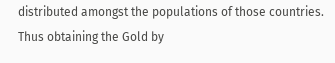distributed amongst the populations of those countries.
Thus obtaining the Gold by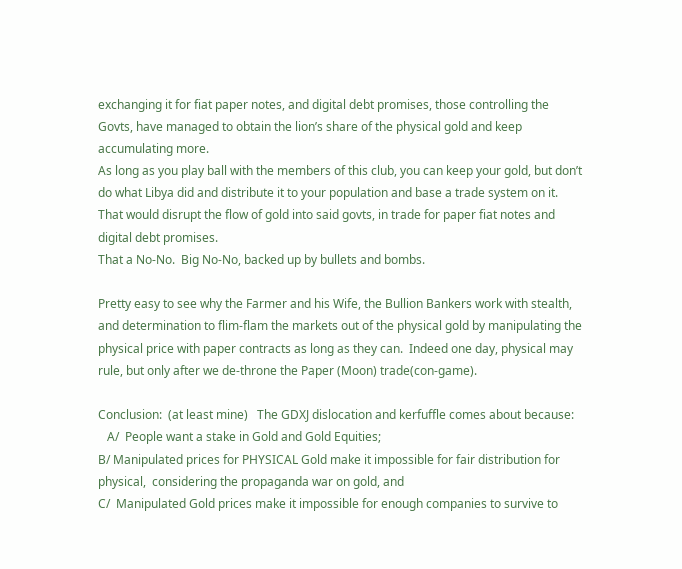exchanging it for fiat paper notes, and digital debt promises, those controlling the Govts, have managed to obtain the lion’s share of the physical gold and keep accumulating more.
As long as you play ball with the members of this club, you can keep your gold, but don’t do what Libya did and distribute it to your population and base a trade system on it.  That would disrupt the flow of gold into said govts, in trade for paper fiat notes and digital debt promises.
That a No-No.  Big No-No, backed up by bullets and bombs.

Pretty easy to see why the Farmer and his Wife, the Bullion Bankers work with stealth, and determination to flim-flam the markets out of the physical gold by manipulating the physical price with paper contracts as long as they can.  Indeed one day, physical may rule, but only after we de-throne the Paper (Moon) trade(con-game).

Conclusion:  (at least mine)   The GDXJ dislocation and kerfuffle comes about because:
   A/  People want a stake in Gold and Gold Equities;
B/ Manipulated prices for PHYSICAL Gold make it impossible for fair distribution for physical,  considering the propaganda war on gold, and
C/  Manipulated Gold prices make it impossible for enough companies to survive to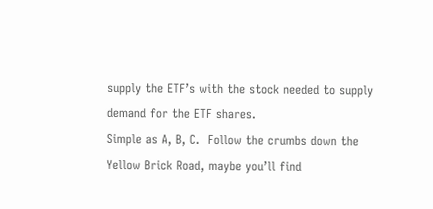supply the ETF’s with the stock needed to supply demand for the ETF shares.
Simple as A, B, C.  Follow the crumbs down the Yellow Brick Road, maybe you’ll find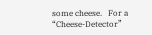some cheese.   For a “Cheese-Detector”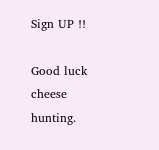Sign UP !!

Good luck cheese hunting.